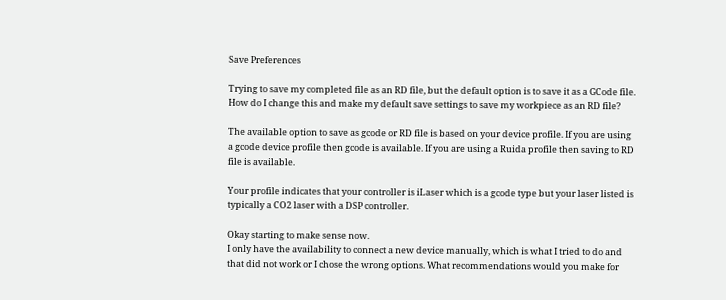Save Preferences

Trying to save my completed file as an RD file, but the default option is to save it as a GCode file. How do I change this and make my default save settings to save my workpiece as an RD file?

The available option to save as gcode or RD file is based on your device profile. If you are using a gcode device profile then gcode is available. If you are using a Ruida profile then saving to RD file is available.

Your profile indicates that your controller is iLaser which is a gcode type but your laser listed is typically a CO2 laser with a DSP controller.

Okay starting to make sense now.
I only have the availability to connect a new device manually, which is what I tried to do and that did not work or I chose the wrong options. What recommendations would you make for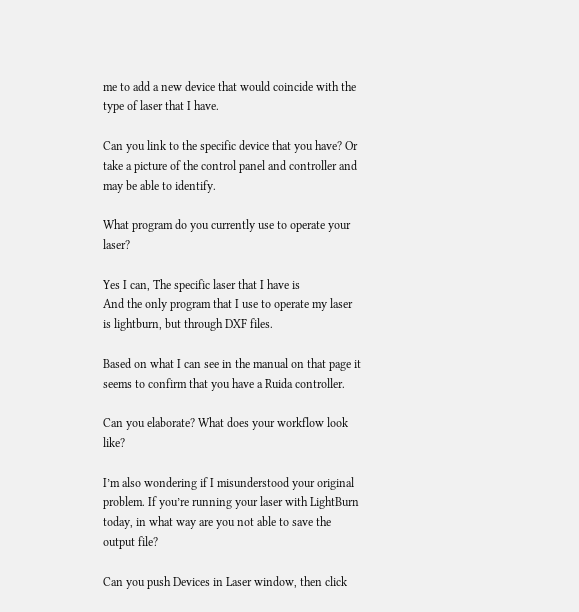me to add a new device that would coincide with the type of laser that I have.

Can you link to the specific device that you have? Or take a picture of the control panel and controller and may be able to identify.

What program do you currently use to operate your laser?

Yes I can, The specific laser that I have is
And the only program that I use to operate my laser is lightburn, but through DXF files.

Based on what I can see in the manual on that page it seems to confirm that you have a Ruida controller.

Can you elaborate? What does your workflow look like?

I’m also wondering if I misunderstood your original problem. If you’re running your laser with LightBurn today, in what way are you not able to save the output file?

Can you push Devices in Laser window, then click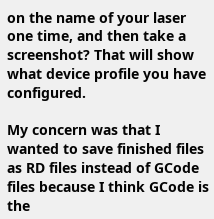on the name of your laser one time, and then take a screenshot? That will show what device profile you have configured.

My concern was that I wanted to save finished files as RD files instead of GCode files because I think GCode is the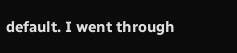default. I went through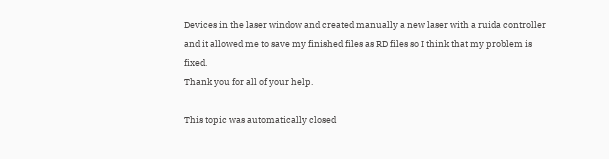Devices in the laser window and created manually a new laser with a ruida controller and it allowed me to save my finished files as RD files so I think that my problem is fixed.
Thank you for all of your help.

This topic was automatically closed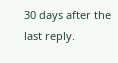30 days after the last reply.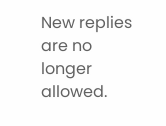New replies are no longer allowed.